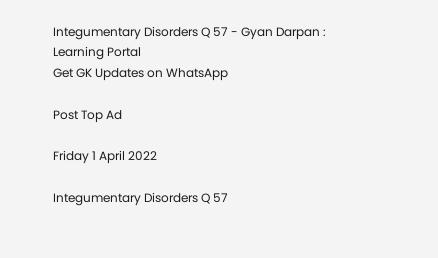Integumentary Disorders Q 57 - Gyan Darpan : Learning Portal
Get GK Updates on WhatsApp

Post Top Ad

Friday 1 April 2022

Integumentary Disorders Q 57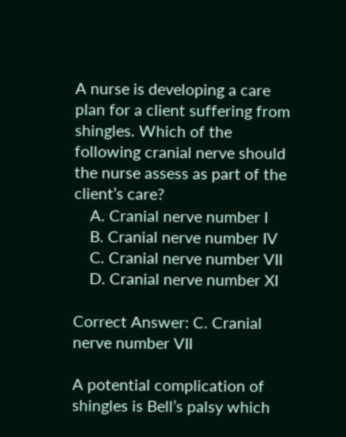A nurse is developing a care plan for a client suffering from shingles. Which of the following cranial nerve should the nurse assess as part of the client’s care?
    A. Cranial nerve number I
    B. Cranial nerve number IV
    C. Cranial nerve number VII
    D. Cranial nerve number XI

Correct Answer: C. Cranial nerve number VII

A potential complication of shingles is Bell’s palsy which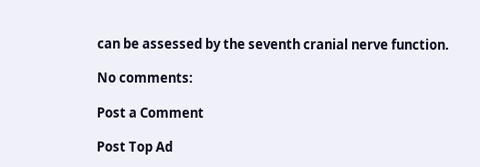can be assessed by the seventh cranial nerve function.

No comments:

Post a Comment

Post Top Ad